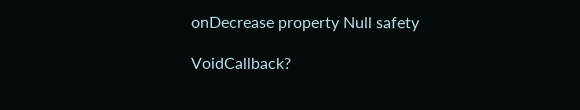onDecrease property Null safety

VoidCallback?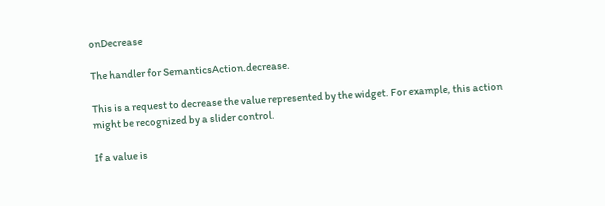onDecrease

The handler for SemanticsAction.decrease.

This is a request to decrease the value represented by the widget. For example, this action might be recognized by a slider control.

If a value is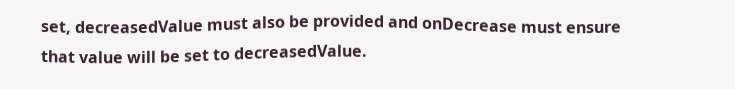set, decreasedValue must also be provided and onDecrease must ensure that value will be set to decreasedValue.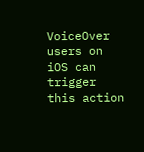VoiceOver users on iOS can trigger this action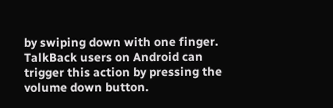by swiping down with one finger. TalkBack users on Android can trigger this action by pressing the volume down button.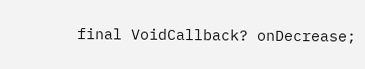final VoidCallback? onDecrease;